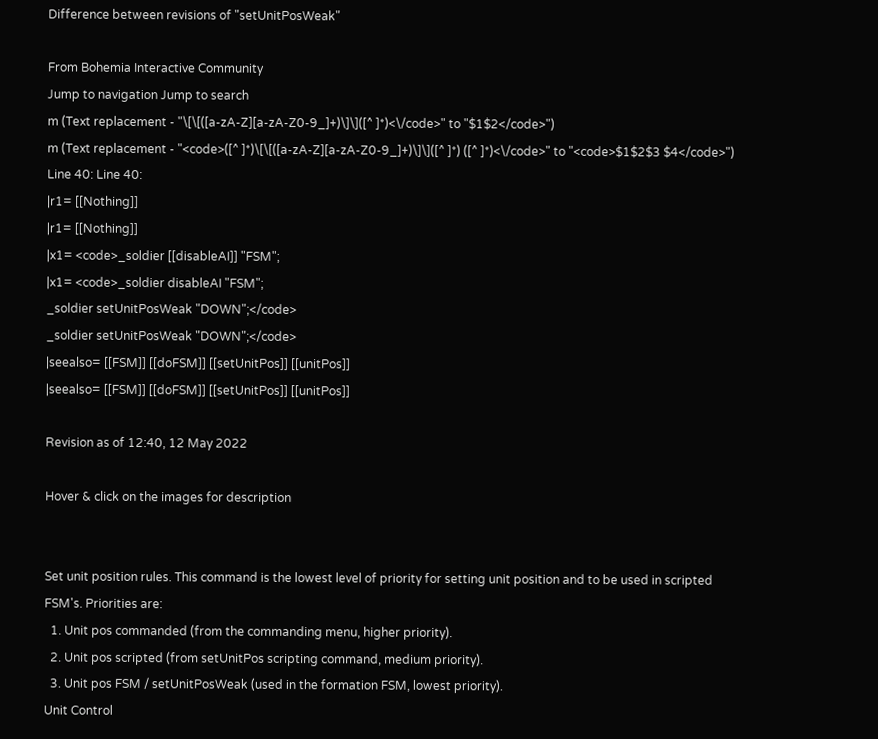Difference between revisions of "setUnitPosWeak"

From Bohemia Interactive Community
Jump to navigation Jump to search
m (Text replacement - "\[\[([a-zA-Z][a-zA-Z0-9_]+)\]\]([^ ]*)<\/code>" to "$1$2</code>")
m (Text replacement - "<code>([^ ]*)\[\[([a-zA-Z][a-zA-Z0-9_]+)\]\]([^ ]*) ([^ ]*)<\/code>" to "<code>$1$2$3 $4</code>")
Line 40: Line 40:
|r1= [[Nothing]]
|r1= [[Nothing]]
|x1= <code>_soldier [[disableAI]] "FSM";
|x1= <code>_soldier disableAI "FSM";
_soldier setUnitPosWeak "DOWN";</code>
_soldier setUnitPosWeak "DOWN";</code>
|seealso= [[FSM]] [[doFSM]] [[setUnitPos]] [[unitPos]]
|seealso= [[FSM]] [[doFSM]] [[setUnitPos]] [[unitPos]]

Revision as of 12:40, 12 May 2022

Hover & click on the images for description


Set unit position rules. This command is the lowest level of priority for setting unit position and to be used in scripted FSM's. Priorities are:
  1. Unit pos commanded (from the commanding menu, higher priority).
  2. Unit pos scripted (from setUnitPos scripting command, medium priority).
  3. Unit pos FSM / setUnitPosWeak (used in the formation FSM, lowest priority).
Unit Control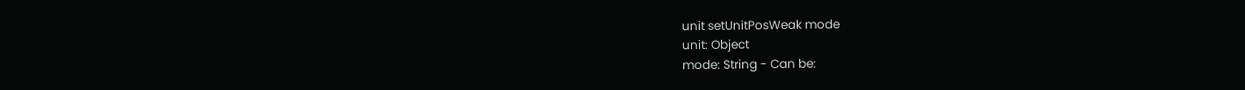unit setUnitPosWeak mode
unit: Object
mode: String - Can be: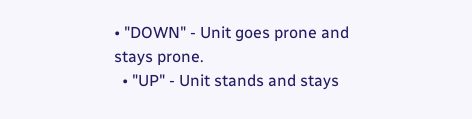• "DOWN" - Unit goes prone and stays prone.
  • "UP" - Unit stands and stays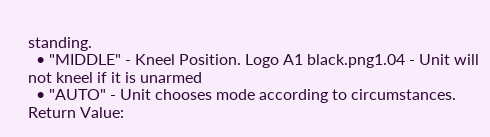standing.
  • "MIDDLE" - Kneel Position. Logo A1 black.png1.04 - Unit will not kneel if it is unarmed
  • "AUTO" - Unit chooses mode according to circumstances.
Return Value: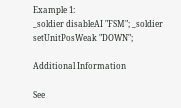Example 1:
_soldier disableAI "FSM"; _soldier setUnitPosWeak "DOWN";

Additional Information

See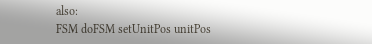also:
FSM doFSM setUnitPos unitPos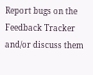Report bugs on the Feedback Tracker and/or discuss them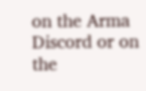on the Arma Discord or on the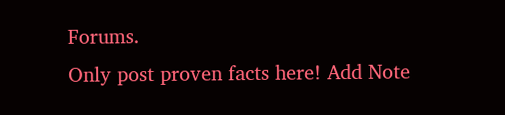Forums.
Only post proven facts here! Add Note